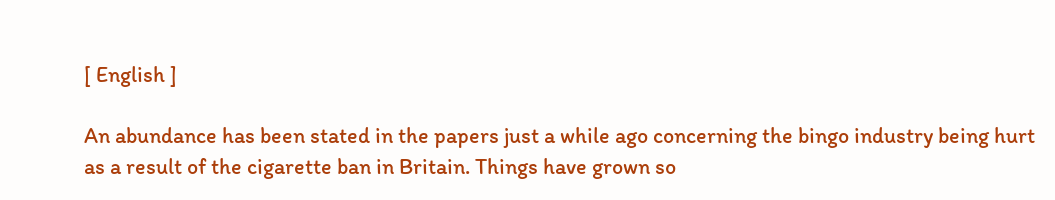[ English ]

An abundance has been stated in the papers just a while ago concerning the bingo industry being hurt as a result of the cigarette ban in Britain. Things have grown so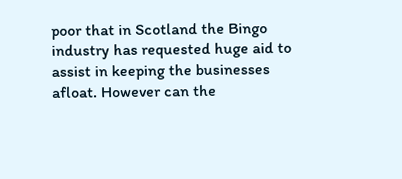poor that in Scotland the Bingo industry has requested huge aid to assist in keeping the businesses afloat. However can the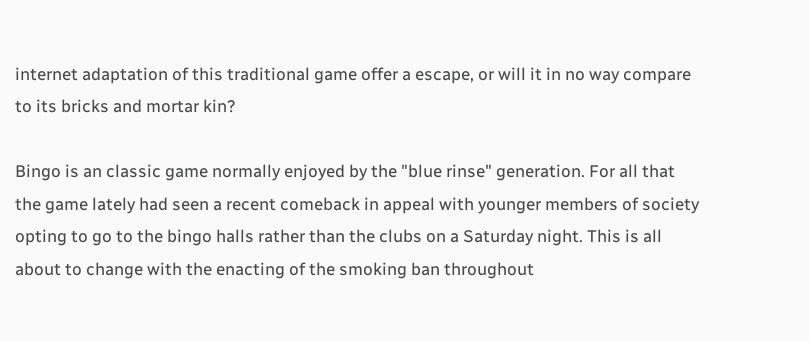internet adaptation of this traditional game offer a escape, or will it in no way compare to its bricks and mortar kin?

Bingo is an classic game normally enjoyed by the "blue rinse" generation. For all that the game lately had seen a recent comeback in appeal with younger members of society opting to go to the bingo halls rather than the clubs on a Saturday night. This is all about to change with the enacting of the smoking ban throughout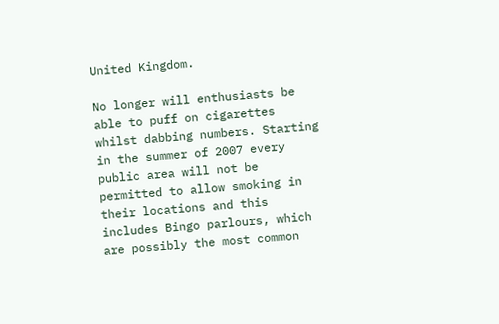United Kingdom.

No longer will enthusiasts be able to puff on cigarettes whilst dabbing numbers. Starting in the summer of 2007 every public area will not be permitted to allow smoking in their locations and this includes Bingo parlours, which are possibly the most common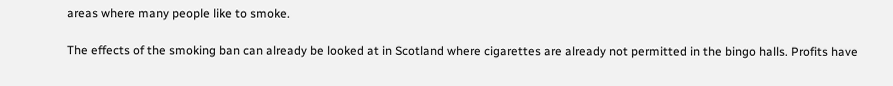areas where many people like to smoke.

The effects of the smoking ban can already be looked at in Scotland where cigarettes are already not permitted in the bingo halls. Profits have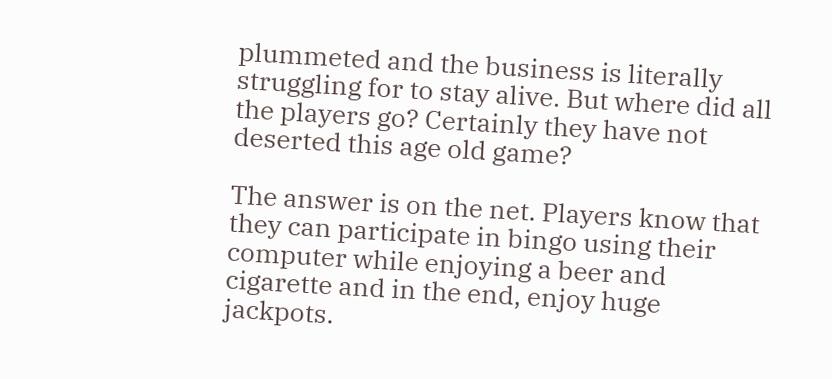plummeted and the business is literally struggling for to stay alive. But where did all the players go? Certainly they have not deserted this age old game?

The answer is on the net. Players know that they can participate in bingo using their computer while enjoying a beer and cigarette and in the end, enjoy huge jackpots.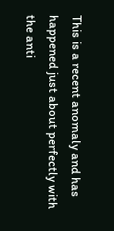This is a recent anomaly and has happened just about perfectly with the anti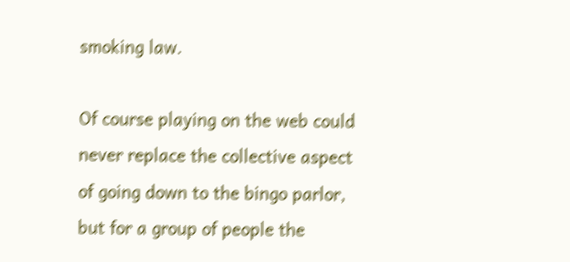smoking law.

Of course playing on the web could never replace the collective aspect of going down to the bingo parlor, but for a group of people the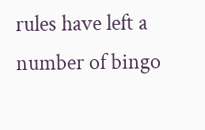rules have left a number of bingo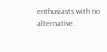enthusiasts with no alternative.